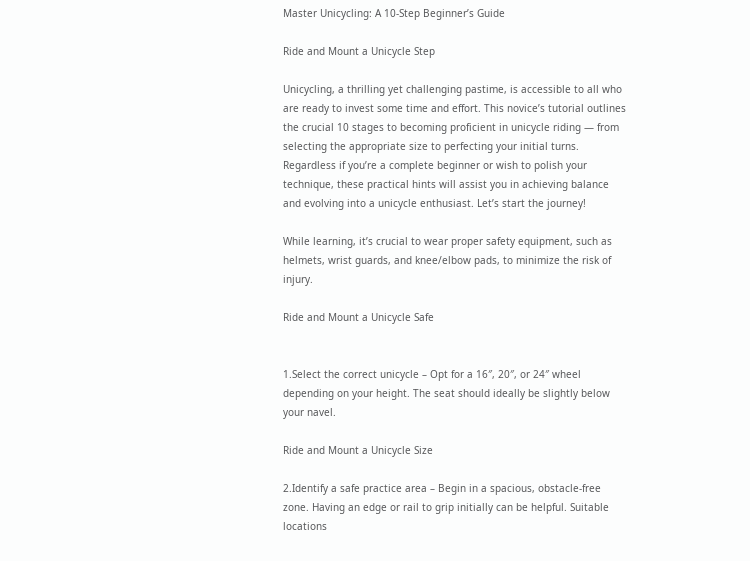Master Unicycling: A 10-Step Beginner’s Guide

Ride and Mount a Unicycle Step

Unicycling, a thrilling yet challenging pastime, is accessible to all who are ready to invest some time and effort. This novice’s tutorial outlines the crucial 10 stages to becoming proficient in unicycle riding — from selecting the appropriate size to perfecting your initial turns. Regardless if you’re a complete beginner or wish to polish your technique, these practical hints will assist you in achieving balance and evolving into a unicycle enthusiast. Let’s start the journey!

While learning, it’s crucial to wear proper safety equipment, such as helmets, wrist guards, and knee/elbow pads, to minimize the risk of injury.

Ride and Mount a Unicycle Safe


1.Select the correct unicycle – Opt for a 16″, 20″, or 24″ wheel depending on your height. The seat should ideally be slightly below your navel.

Ride and Mount a Unicycle Size

2.Identify a safe practice area – Begin in a spacious, obstacle-free zone. Having an edge or rail to grip initially can be helpful. Suitable locations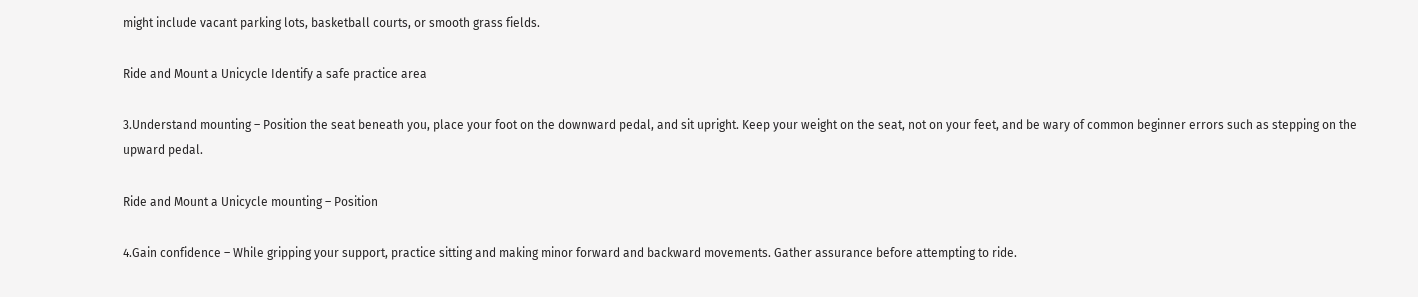might include vacant parking lots, basketball courts, or smooth grass fields.

Ride and Mount a Unicycle Identify a safe practice area

3.Understand mounting – Position the seat beneath you, place your foot on the downward pedal, and sit upright. Keep your weight on the seat, not on your feet, and be wary of common beginner errors such as stepping on the upward pedal.

Ride and Mount a Unicycle mounting – Position

4.Gain confidence – While gripping your support, practice sitting and making minor forward and backward movements. Gather assurance before attempting to ride.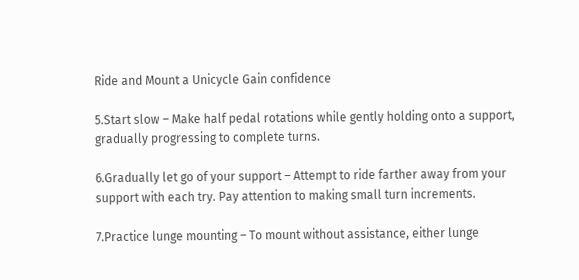Ride and Mount a Unicycle Gain confidence

5.Start slow – Make half pedal rotations while gently holding onto a support, gradually progressing to complete turns.

6.Gradually let go of your support – Attempt to ride farther away from your support with each try. Pay attention to making small turn increments.

7.Practice lunge mounting – To mount without assistance, either lunge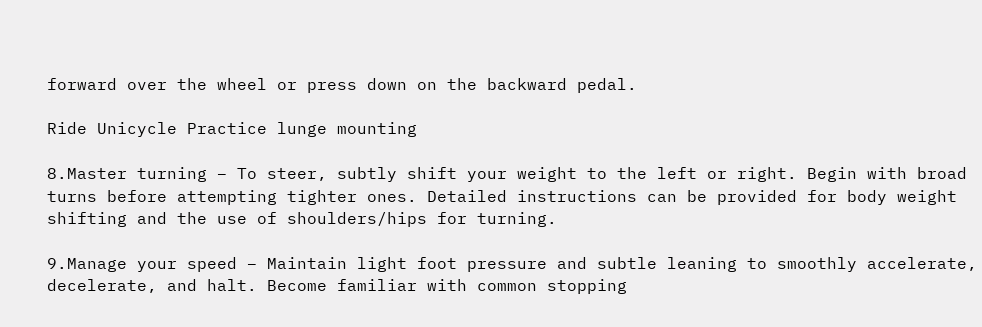forward over the wheel or press down on the backward pedal.

Ride Unicycle Practice lunge mounting

8.Master turning – To steer, subtly shift your weight to the left or right. Begin with broad turns before attempting tighter ones. Detailed instructions can be provided for body weight shifting and the use of shoulders/hips for turning.

9.Manage your speed – Maintain light foot pressure and subtle leaning to smoothly accelerate, decelerate, and halt. Become familiar with common stopping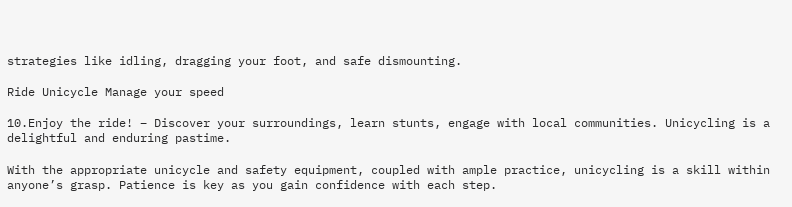strategies like idling, dragging your foot, and safe dismounting.

Ride Unicycle Manage your speed

10.Enjoy the ride! – Discover your surroundings, learn stunts, engage with local communities. Unicycling is a delightful and enduring pastime.

With the appropriate unicycle and safety equipment, coupled with ample practice, unicycling is a skill within anyone’s grasp. Patience is key as you gain confidence with each step.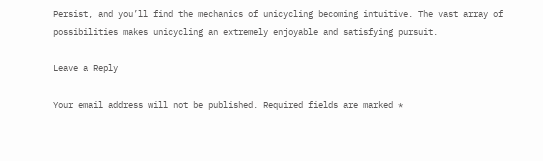Persist, and you’ll find the mechanics of unicycling becoming intuitive. The vast array of possibilities makes unicycling an extremely enjoyable and satisfying pursuit.

Leave a Reply

Your email address will not be published. Required fields are marked *